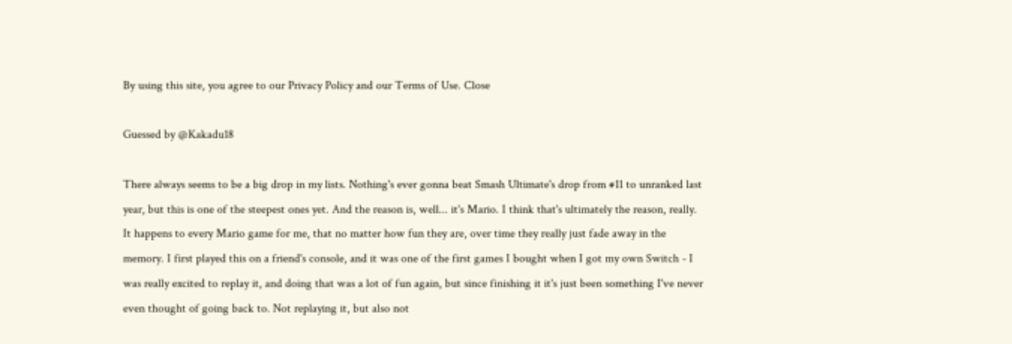By using this site, you agree to our Privacy Policy and our Terms of Use. Close

Guessed by @Kakadu18

There always seems to be a big drop in my lists. Nothing's ever gonna beat Smash Ultimate's drop from #11 to unranked last year, but this is one of the steepest ones yet. And the reason is, well... it's Mario. I think that's ultimately the reason, really. It happens to every Mario game for me, that no matter how fun they are, over time they really just fade away in the memory. I first played this on a friend's console, and it was one of the first games I bought when I got my own Switch - I was really excited to replay it, and doing that was a lot of fun again, but since finishing it it's just been something I've never even thought of going back to. Not replaying it, but also not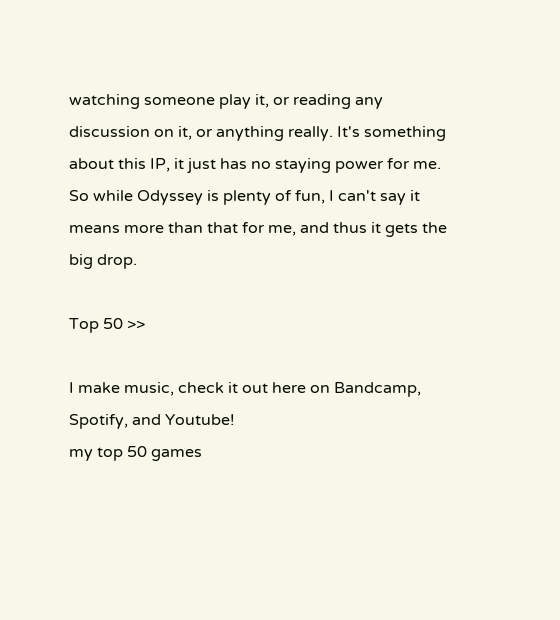watching someone play it, or reading any discussion on it, or anything really. It's something about this IP, it just has no staying power for me. So while Odyssey is plenty of fun, I can't say it means more than that for me, and thus it gets the big drop.

Top 50 >>

I make music, check it out here on Bandcamp, Spotify, and Youtube!
my top 50 games